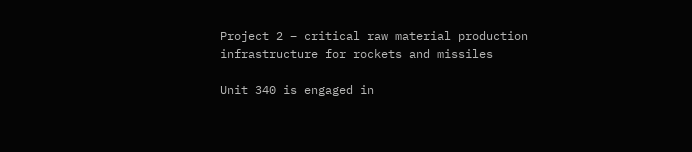Project 2 – critical raw material production infrastructure for rockets and missiles

Unit 340 is engaged in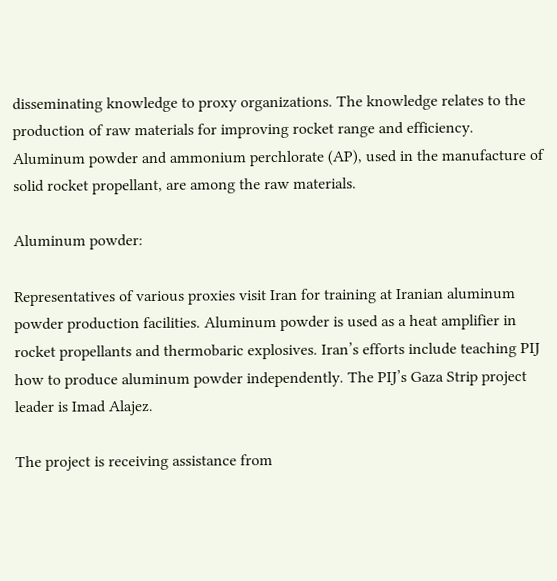disseminating knowledge to proxy organizations. The knowledge relates to the production of raw materials for improving rocket range and efficiency. Aluminum powder and ammonium perchlorate (AP), used in the manufacture of solid rocket propellant, are among the raw materials.

Aluminum powder:

Representatives of various proxies visit Iran for training at Iranian aluminum powder production facilities. Aluminum powder is used as a heat amplifier in rocket propellants and thermobaric explosives. Iran’s efforts include teaching PIJ how to produce aluminum powder independently. The PIJ’s Gaza Strip project leader is Imad Alajez.

The project is receiving assistance from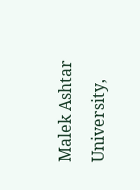Malek Ashtar University,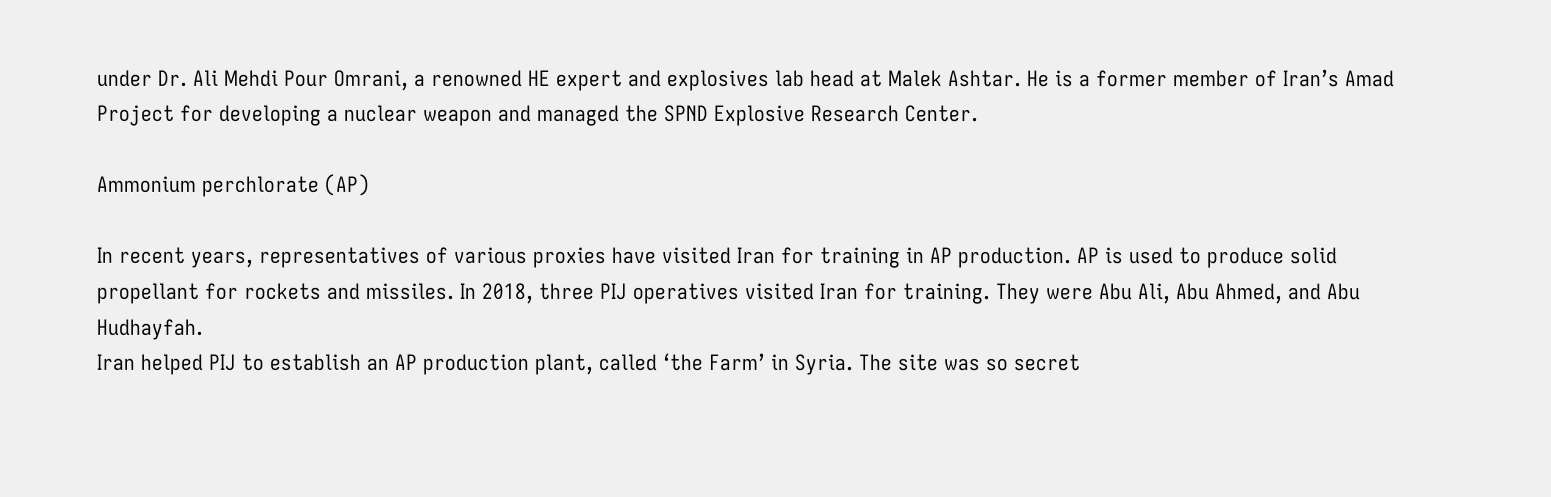under Dr. Ali Mehdi Pour Omrani, a renowned HE expert and explosives lab head at Malek Ashtar. He is a former member of Iran’s Amad Project for developing a nuclear weapon and managed the SPND Explosive Research Center.

Ammonium perchlorate (AP)

In recent years, representatives of various proxies have visited Iran for training in AP production. AP is used to produce solid propellant for rockets and missiles. In 2018, three PIJ operatives visited Iran for training. They were Abu Ali, Abu Ahmed, and Abu Hudhayfah.
Iran helped PIJ to establish an AP production plant, called ‘the Farm’ in Syria. The site was so secret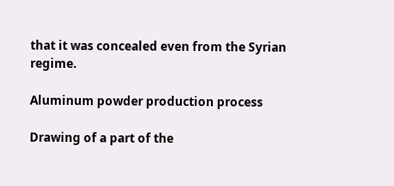that it was concealed even from the Syrian regime.

Aluminum powder production process

Drawing of a part of the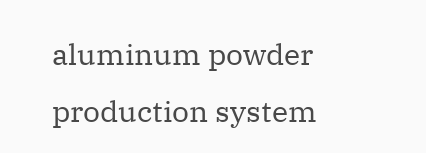aluminum powder production system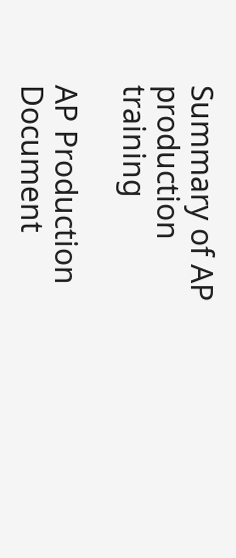Summary of AP production training

AP Production Document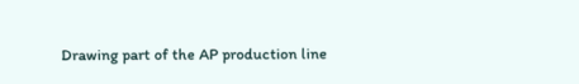Drawing part of the AP production line